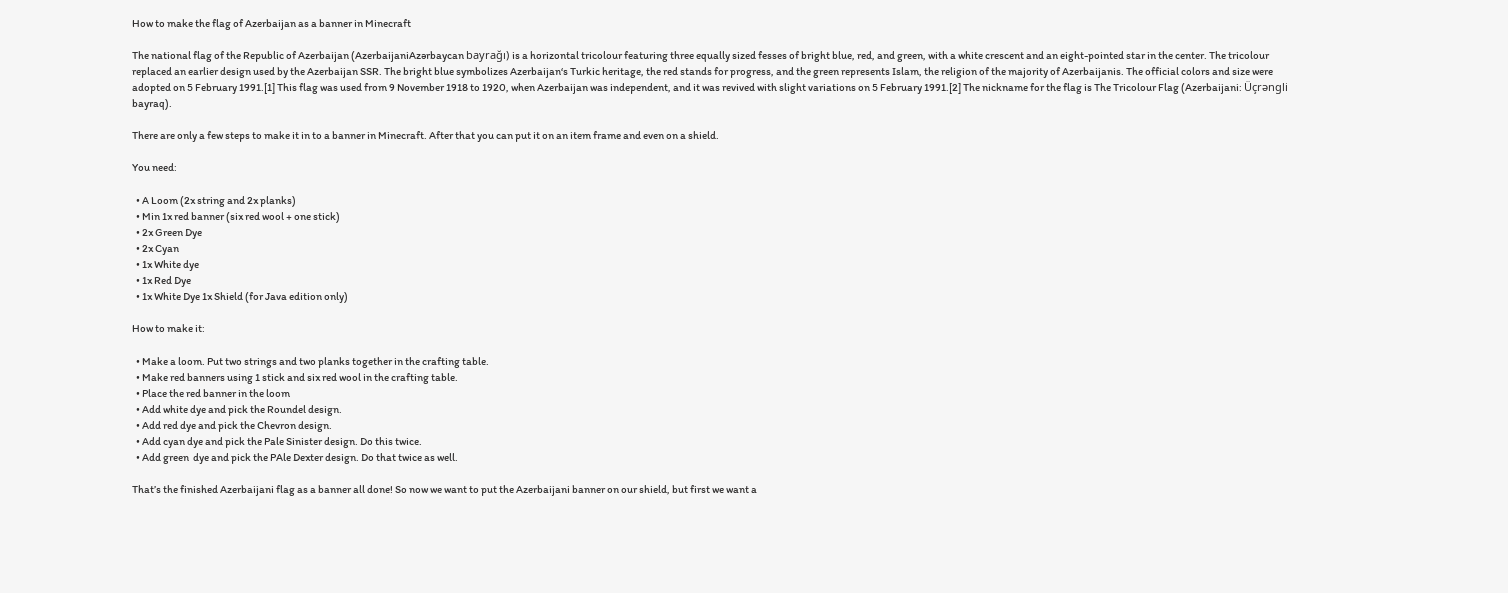How to make the flag of Azerbaijan as a banner in Minecraft

The national flag of the Republic of Azerbaijan (AzerbaijaniAzərbaycan bayrağı) is a horizontal tricolour featuring three equally sized fesses of bright blue, red, and green, with a white crescent and an eight-pointed star in the center. The tricolour replaced an earlier design used by the Azerbaijan SSR. The bright blue symbolizes Azerbaijan‘s Turkic heritage, the red stands for progress, and the green represents Islam, the religion of the majority of Azerbaijanis. The official colors and size were adopted on 5 February 1991.[1] This flag was used from 9 November 1918 to 1920, when Azerbaijan was independent, and it was revived with slight variations on 5 February 1991.[2] The nickname for the flag is The Tricolour Flag (Azerbaijani: Üçrəngli bayraq).

There are only a few steps to make it in to a banner in Minecraft. After that you can put it on an item frame and even on a shield.

You need:

  • A Loom (2x string and 2x planks)
  • Min 1x red banner (six red wool + one stick)
  • 2x Green Dye
  • 2x Cyan
  • 1x White dye
  • 1x Red Dye
  • 1x White Dye 1x Shield (for Java edition only)

How to make it:

  • Make a loom. Put two strings and two planks together in the crafting table.
  • Make red banners using 1 stick and six red wool in the crafting table.
  • Place the red banner in the loom
  • Add white dye and pick the Roundel design.
  • Add red dye and pick the Chevron design.
  • Add cyan dye and pick the Pale Sinister design. Do this twice.
  • Add green  dye and pick the PAle Dexter design. Do that twice as well.

That’s the finished Azerbaijani flag as a banner all done! So now we want to put the Azerbaijani banner on our shield, but first we want a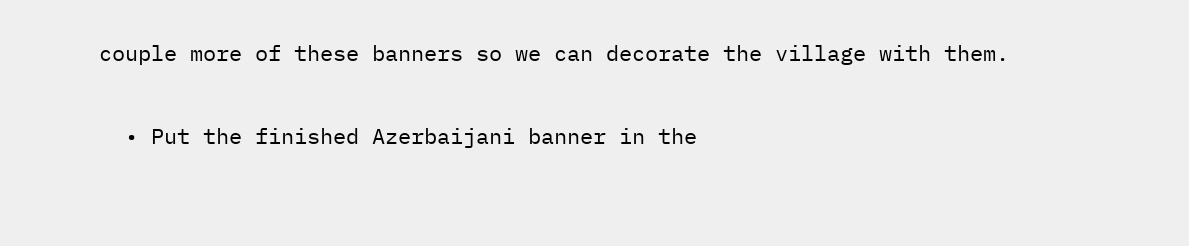couple more of these banners so we can decorate the village with them.

  • Put the finished Azerbaijani banner in the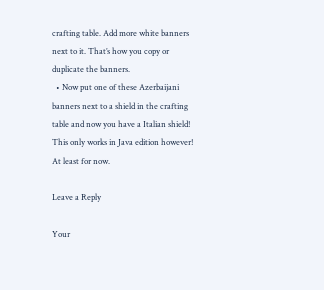crafting table. Add more white banners next to it. That’s how you copy or duplicate the banners.
  • Now put one of these Azerbaijani banners next to a shield in the crafting table and now you have a Italian shield! This only works in Java edition however! At least for now.

Leave a Reply

Your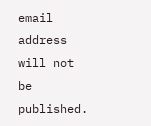email address will not be published.